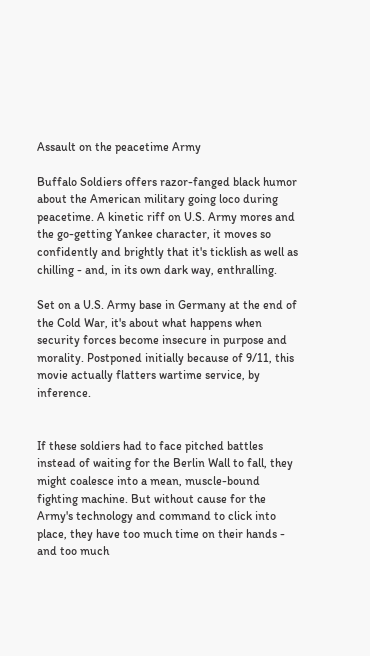Assault on the peacetime Army

Buffalo Soldiers offers razor-fanged black humor about the American military going loco during peacetime. A kinetic riff on U.S. Army mores and the go-getting Yankee character, it moves so confidently and brightly that it's ticklish as well as chilling - and, in its own dark way, enthralling.

Set on a U.S. Army base in Germany at the end of the Cold War, it's about what happens when security forces become insecure in purpose and morality. Postponed initially because of 9/11, this movie actually flatters wartime service, by inference.


If these soldiers had to face pitched battles instead of waiting for the Berlin Wall to fall, they might coalesce into a mean, muscle-bound fighting machine. But without cause for the Army's technology and command to click into place, they have too much time on their hands - and too much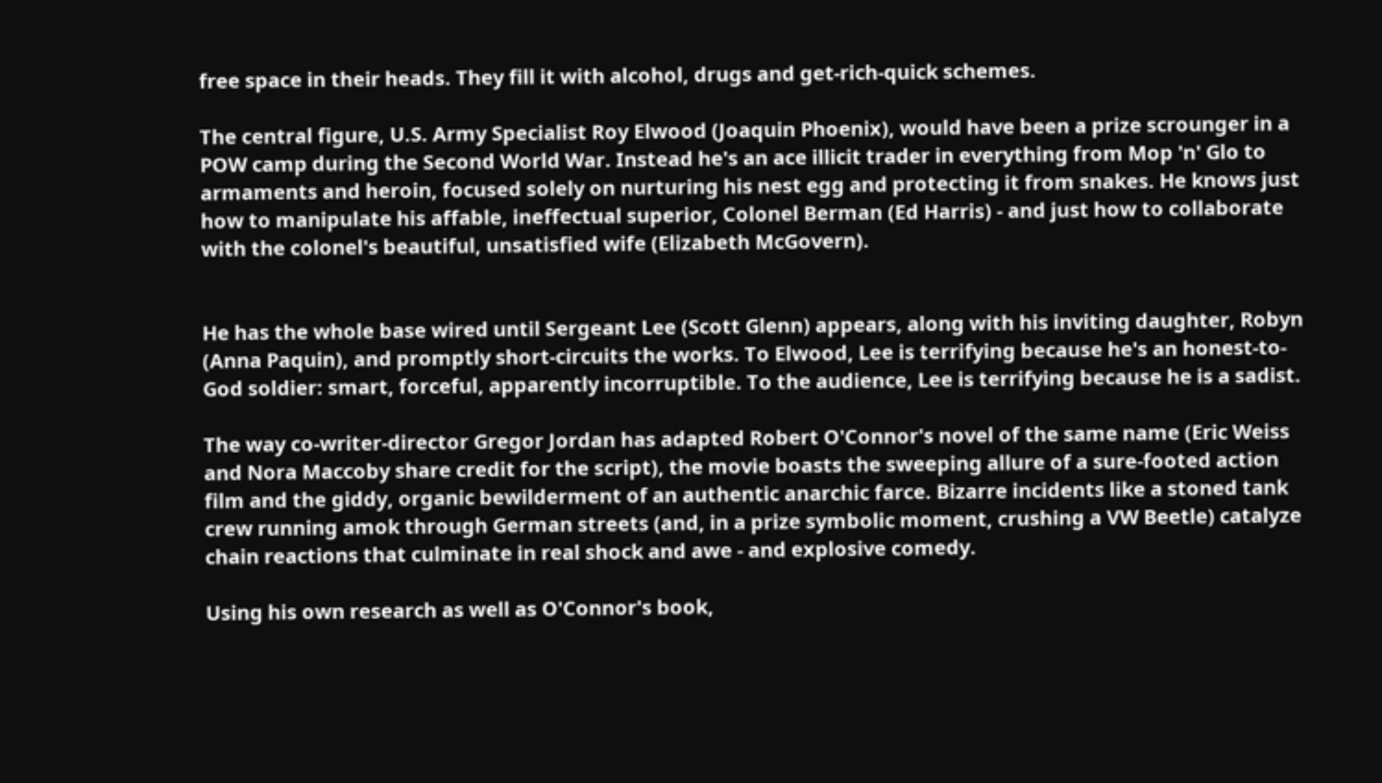free space in their heads. They fill it with alcohol, drugs and get-rich-quick schemes.

The central figure, U.S. Army Specialist Roy Elwood (Joaquin Phoenix), would have been a prize scrounger in a POW camp during the Second World War. Instead he's an ace illicit trader in everything from Mop 'n' Glo to armaments and heroin, focused solely on nurturing his nest egg and protecting it from snakes. He knows just how to manipulate his affable, ineffectual superior, Colonel Berman (Ed Harris) - and just how to collaborate with the colonel's beautiful, unsatisfied wife (Elizabeth McGovern).


He has the whole base wired until Sergeant Lee (Scott Glenn) appears, along with his inviting daughter, Robyn (Anna Paquin), and promptly short-circuits the works. To Elwood, Lee is terrifying because he's an honest-to-God soldier: smart, forceful, apparently incorruptible. To the audience, Lee is terrifying because he is a sadist.

The way co-writer-director Gregor Jordan has adapted Robert O'Connor's novel of the same name (Eric Weiss and Nora Maccoby share credit for the script), the movie boasts the sweeping allure of a sure-footed action film and the giddy, organic bewilderment of an authentic anarchic farce. Bizarre incidents like a stoned tank crew running amok through German streets (and, in a prize symbolic moment, crushing a VW Beetle) catalyze chain reactions that culminate in real shock and awe - and explosive comedy.

Using his own research as well as O'Connor's book,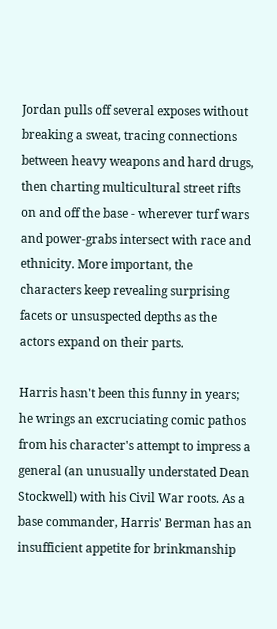Jordan pulls off several exposes without breaking a sweat, tracing connections between heavy weapons and hard drugs, then charting multicultural street rifts on and off the base - wherever turf wars and power-grabs intersect with race and ethnicity. More important, the characters keep revealing surprising facets or unsuspected depths as the actors expand on their parts.

Harris hasn't been this funny in years; he wrings an excruciating comic pathos from his character's attempt to impress a general (an unusually understated Dean Stockwell) with his Civil War roots. As a base commander, Harris' Berman has an insufficient appetite for brinkmanship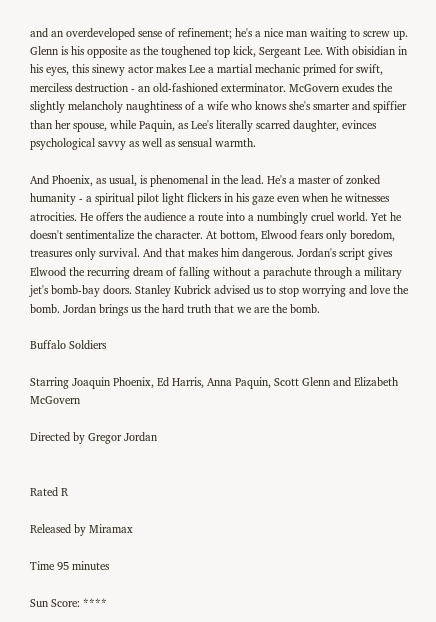and an overdeveloped sense of refinement; he's a nice man waiting to screw up. Glenn is his opposite as the toughened top kick, Sergeant Lee. With obisidian in his eyes, this sinewy actor makes Lee a martial mechanic primed for swift, merciless destruction - an old-fashioned exterminator. McGovern exudes the slightly melancholy naughtiness of a wife who knows she's smarter and spiffier than her spouse, while Paquin, as Lee's literally scarred daughter, evinces psychological savvy as well as sensual warmth.

And Phoenix, as usual, is phenomenal in the lead. He's a master of zonked humanity - a spiritual pilot light flickers in his gaze even when he witnesses atrocities. He offers the audience a route into a numbingly cruel world. Yet he doesn't sentimentalize the character. At bottom, Elwood fears only boredom, treasures only survival. And that makes him dangerous. Jordan's script gives Elwood the recurring dream of falling without a parachute through a military jet's bomb-bay doors. Stanley Kubrick advised us to stop worrying and love the bomb. Jordan brings us the hard truth that we are the bomb.

Buffalo Soldiers

Starring Joaquin Phoenix, Ed Harris, Anna Paquin, Scott Glenn and Elizabeth McGovern

Directed by Gregor Jordan


Rated R

Released by Miramax

Time 95 minutes

Sun Score: ****